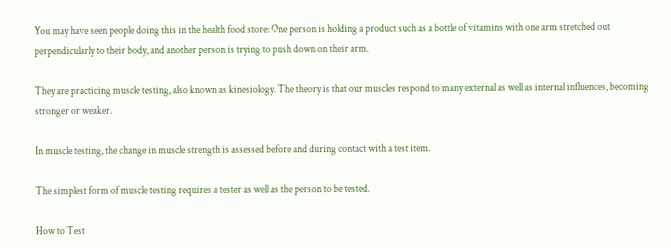You may have seen people doing this in the health food store: One person is holding a product such as a bottle of vitamins with one arm stretched out perpendicularly to their body, and another person is trying to push down on their arm.

They are practicing muscle testing, also known as kinesiology. The theory is that our muscles respond to many external as well as internal influences, becoming stronger or weaker.

In muscle testing, the change in muscle strength is assessed before and during contact with a test item.

The simplest form of muscle testing requires a tester as well as the person to be tested.

How to Test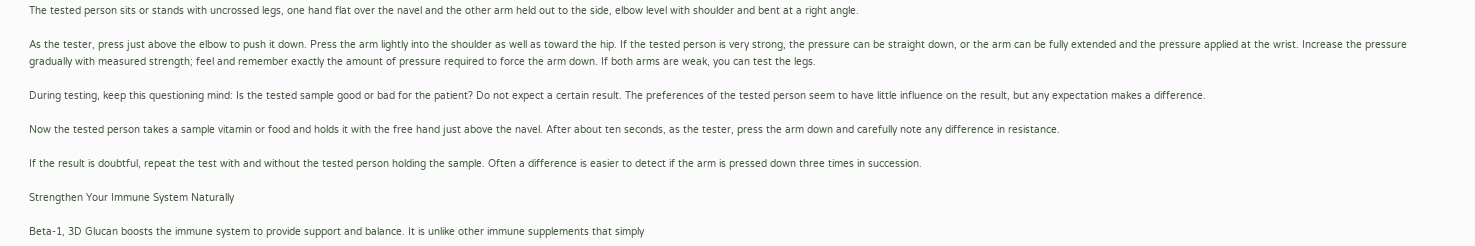The tested person sits or stands with uncrossed legs, one hand flat over the navel and the other arm held out to the side, elbow level with shoulder and bent at a right angle.

As the tester, press just above the elbow to push it down. Press the arm lightly into the shoulder as well as toward the hip. If the tested person is very strong, the pressure can be straight down, or the arm can be fully extended and the pressure applied at the wrist. Increase the pressure gradually with measured strength; feel and remember exactly the amount of pressure required to force the arm down. If both arms are weak, you can test the legs.

During testing, keep this questioning mind: Is the tested sample good or bad for the patient? Do not expect a certain result. The preferences of the tested person seem to have little influence on the result, but any expectation makes a difference.

Now the tested person takes a sample vitamin or food and holds it with the free hand just above the navel. After about ten seconds, as the tester, press the arm down and carefully note any difference in resistance.

If the result is doubtful, repeat the test with and without the tested person holding the sample. Often a difference is easier to detect if the arm is pressed down three times in succession.

Strengthen Your Immune System Naturally

Beta-1, 3D Glucan boosts the immune system to provide support and balance. It is unlike other immune supplements that simply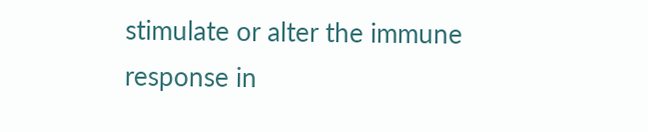stimulate or alter the immune response in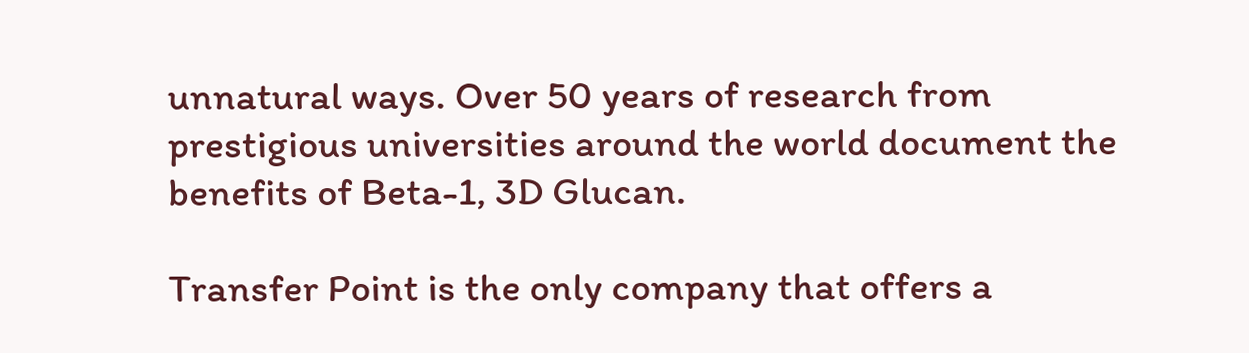unnatural ways. Over 50 years of research from prestigious universities around the world document the benefits of Beta-1, 3D Glucan.

Transfer Point is the only company that offers a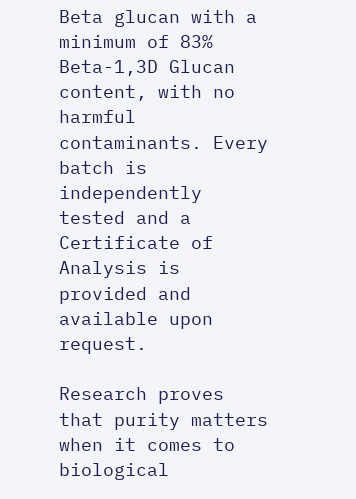Beta glucan with a minimum of 83% Beta-1,3D Glucan content, with no harmful contaminants. Every batch is independently tested and a Certificate of Analysis is provided and available upon request.

Research proves that purity matters when it comes to biological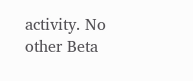activity. No other Beta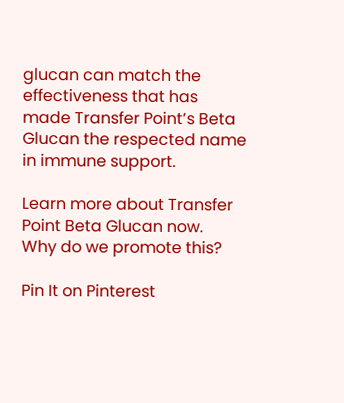glucan can match the effectiveness that has made Transfer Point’s Beta Glucan the respected name in immune support.

Learn more about Transfer Point Beta Glucan now.
Why do we promote this?

Pin It on Pinterest